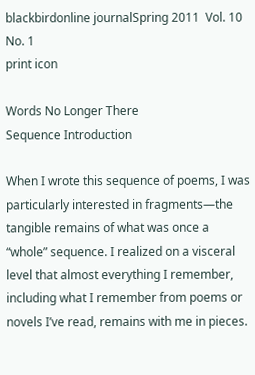blackbirdonline journalSpring 2011  Vol. 10  No. 1
print icon

Words No Longer There
Sequence Introduction

When I wrote this sequence of poems, I was particularly interested in fragments—the tangible remains of what was once a “whole” sequence. I realized on a visceral level that almost everything I remember, including what I remember from poems or novels I’ve read, remains with me in pieces.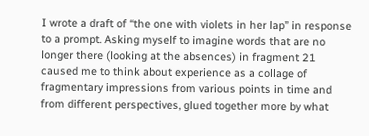I wrote a draft of “the one with violets in her lap” in response to a prompt. Asking myself to imagine words that are no longer there (looking at the absences) in fragment 21 caused me to think about experience as a collage of fragmentary impressions from various points in time and from different perspectives, glued together more by what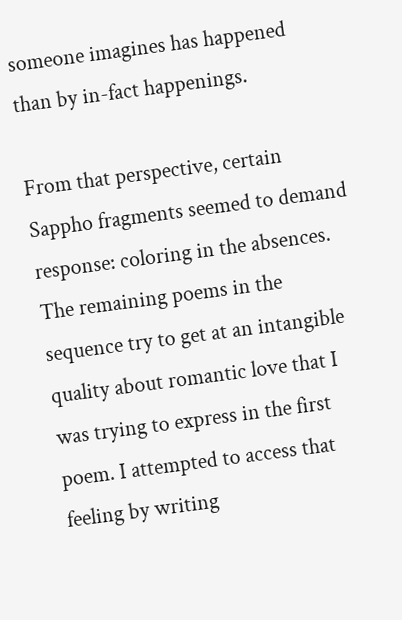someone imagines has happened than by in-fact happenings.

From that perspective, certain Sappho fragments seemed to demand response: coloring in the absences. The remaining poems in the sequence try to get at an intangible quality about romantic love that I was trying to express in the first poem. I attempted to access that feeling by writing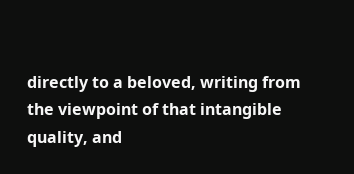directly to a beloved, writing from the viewpoint of that intangible quality, and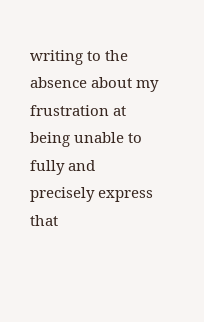writing to the absence about my frustration at being unable to fully and precisely express that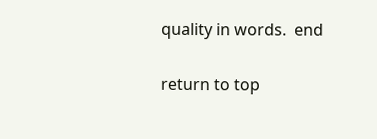quality in words.  end

return to top